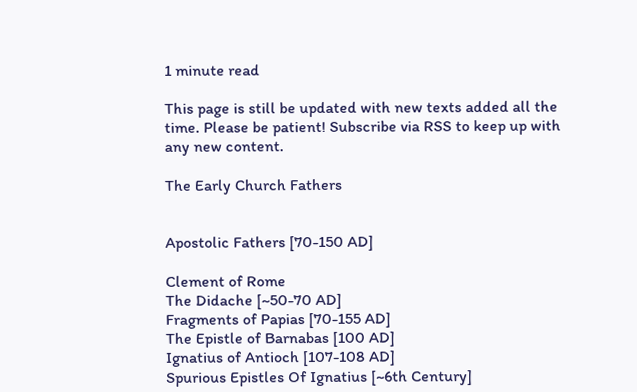1 minute read

This page is still be updated with new texts added all the time. Please be patient! Subscribe via RSS to keep up with any new content.

The Early Church Fathers


Apostolic Fathers [70-150 AD]

Clement of Rome
The Didache [~50-70 AD]
Fragments of Papias [70-155 AD]
The Epistle of Barnabas [100 AD]
Ignatius of Antioch [107-108 AD]
Spurious Epistles Of Ignatius [~6th Century]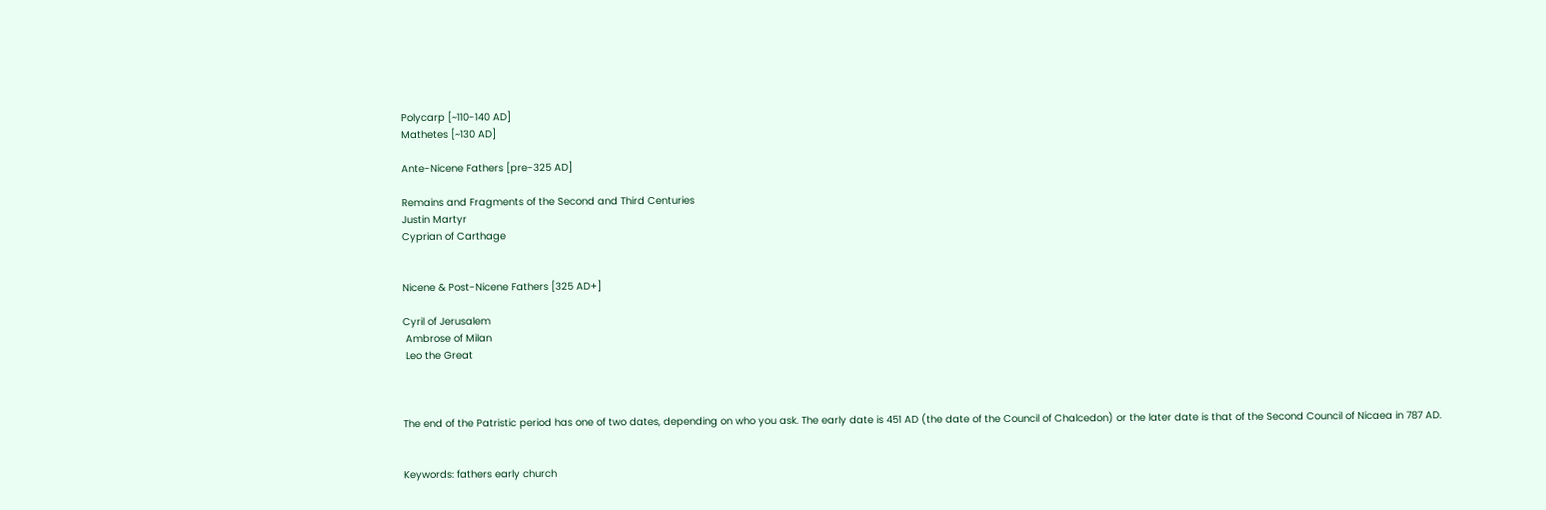Polycarp [~110-140 AD]
Mathetes [~130 AD]

Ante-Nicene Fathers [pre-325 AD]

Remains and Fragments of the Second and Third Centuries
Justin Martyr
Cyprian of Carthage


Nicene & Post-Nicene Fathers [325 AD+]

Cyril of Jerusalem
 Ambrose of Milan
 Leo the Great



The end of the Patristic period has one of two dates, depending on who you ask. The early date is 451 AD (the date of the Council of Chalcedon) or the later date is that of the Second Council of Nicaea in 787 AD.


Keywords: fathers early church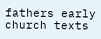fathers early church texts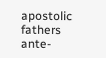apostolic fathers ante-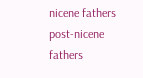nicene fathers post-nicene fathers